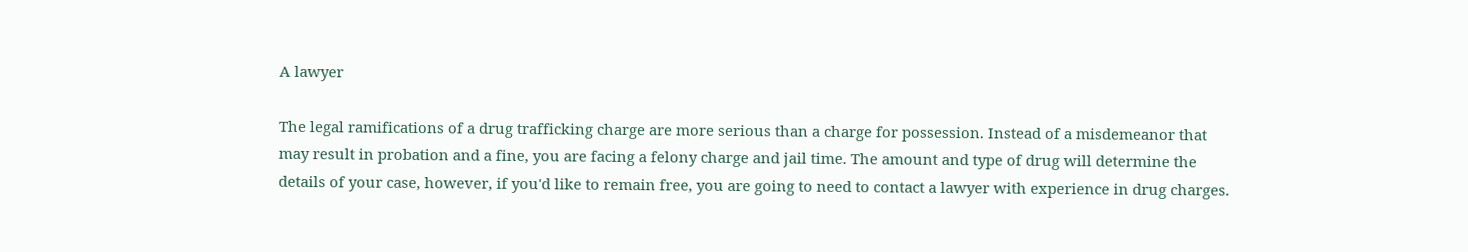A lawyer

The legal ramifications of a drug trafficking charge are more serious than a charge for possession. Instead of a misdemeanor that may result in probation and a fine, you are facing a felony charge and jail time. The amount and type of drug will determine the details of your case, however, if you'd like to remain free, you are going to need to contact a lawyer with experience in drug charges.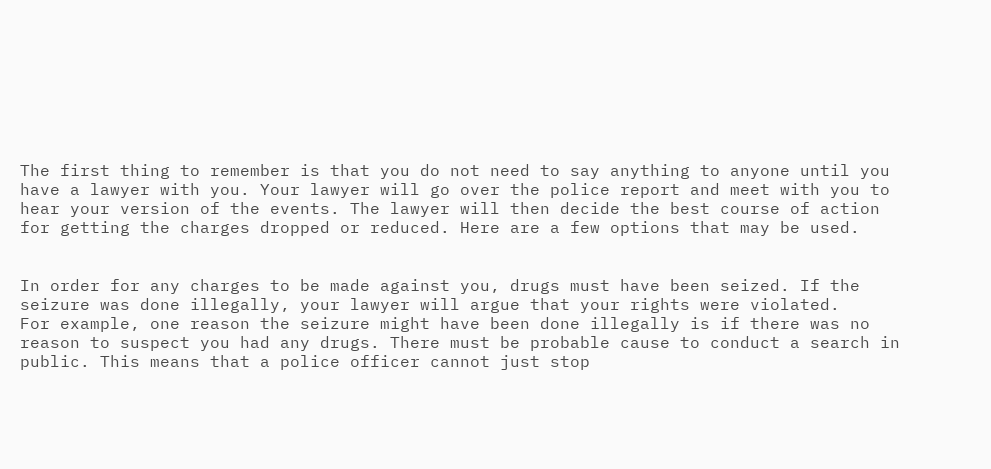The first thing to remember is that you do not need to say anything to anyone until you have a lawyer with you. Your lawyer will go over the police report and meet with you to hear your version of the events. The lawyer will then decide the best course of action for getting the charges dropped or reduced. Here are a few options that may be used.


In order for any charges to be made against you, drugs must have been seized. If the seizure was done illegally, your lawyer will argue that your rights were violated.
For example, one reason the seizure might have been done illegally is if there was no reason to suspect you had any drugs. There must be probable cause to conduct a search in public. This means that a police officer cannot just stop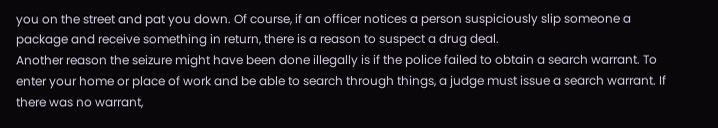you on the street and pat you down. Of course, if an officer notices a person suspiciously slip someone a package and receive something in return, there is a reason to suspect a drug deal.
Another reason the seizure might have been done illegally is if the police failed to obtain a search warrant. To enter your home or place of work and be able to search through things, a judge must issue a search warrant. If there was no warrant,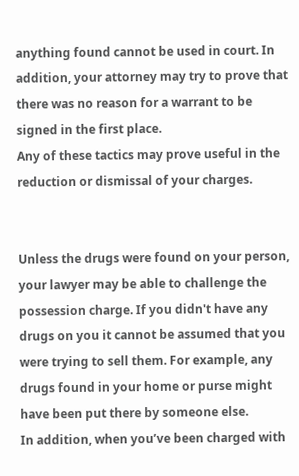anything found cannot be used in court. In addition, your attorney may try to prove that there was no reason for a warrant to be signed in the first place.
Any of these tactics may prove useful in the reduction or dismissal of your charges.


Unless the drugs were found on your person, your lawyer may be able to challenge the possession charge. If you didn't have any drugs on you it cannot be assumed that you were trying to sell them. For example, any drugs found in your home or purse might have been put there by someone else.
In addition, when you’ve been charged with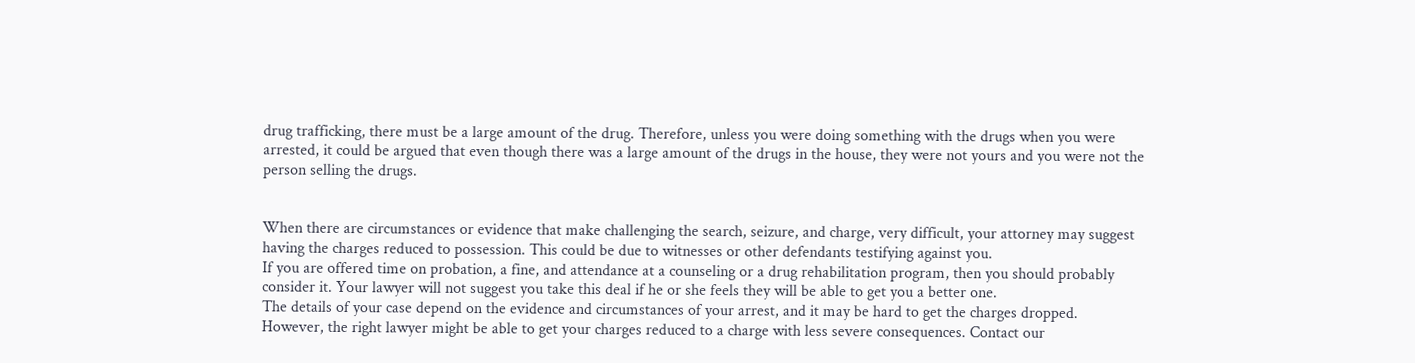drug trafficking, there must be a large amount of the drug. Therefore, unless you were doing something with the drugs when you were arrested, it could be argued that even though there was a large amount of the drugs in the house, they were not yours and you were not the person selling the drugs.


When there are circumstances or evidence that make challenging the search, seizure, and charge, very difficult, your attorney may suggest having the charges reduced to possession. This could be due to witnesses or other defendants testifying against you.
If you are offered time on probation, a fine, and attendance at a counseling or a drug rehabilitation program, then you should probably consider it. Your lawyer will not suggest you take this deal if he or she feels they will be able to get you a better one.
The details of your case depend on the evidence and circumstances of your arrest, and it may be hard to get the charges dropped. However, the right lawyer might be able to get your charges reduced to a charge with less severe consequences. Contact our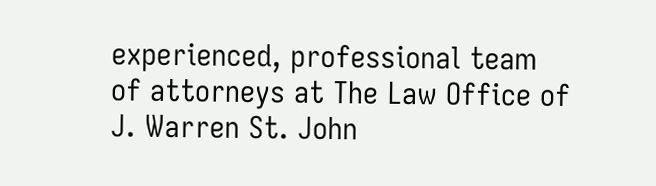experienced, professional team of attorneys at The Law Office of J. Warren St. John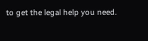to get the legal help you need.